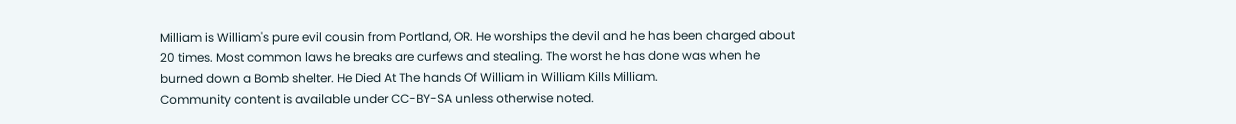Milliam is William's pure evil cousin from Portland, OR. He worships the devil and he has been charged about 20 times. Most common laws he breaks are curfews and stealing. The worst he has done was when he burned down a Bomb shelter. He Died At The hands Of William in William Kills Milliam.
Community content is available under CC-BY-SA unless otherwise noted.